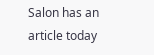Salon has an article today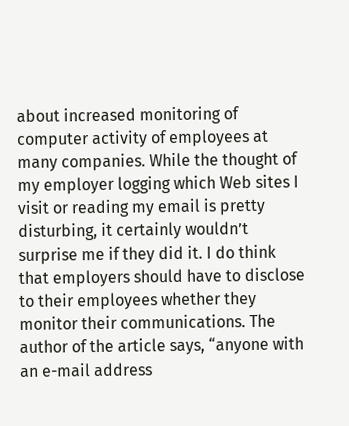about increased monitoring of computer activity of employees at many companies. While the thought of my employer logging which Web sites I visit or reading my email is pretty disturbing, it certainly wouldn’t surprise me if they did it. I do think that employers should have to disclose to their employees whether they monitor their communications. The author of the article says, “anyone with an e-mail address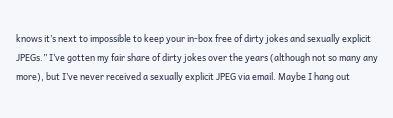knows it’s next to impossible to keep your in-box free of dirty jokes and sexually explicit JPEGs.” I’ve gotten my fair share of dirty jokes over the years (although not so many any more), but I’ve never received a sexually explicit JPEG via email. Maybe I hang out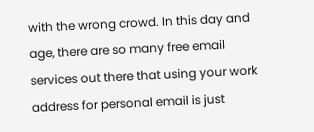with the wrong crowd. In this day and age, there are so many free email services out there that using your work address for personal email is just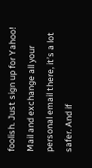foolish. Just sign up for Yahoo! Mail and exchange all your personal email there, it’s a lot safer. And if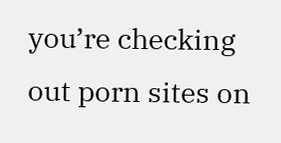you’re checking out porn sites on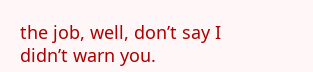the job, well, don’t say I didn’t warn you.